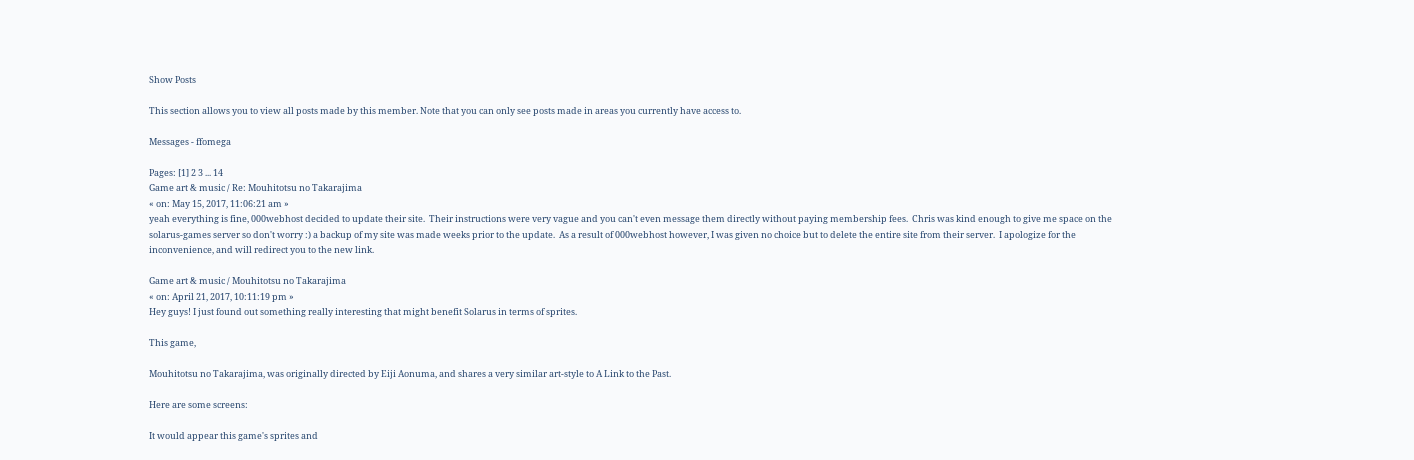Show Posts

This section allows you to view all posts made by this member. Note that you can only see posts made in areas you currently have access to.

Messages - ffomega

Pages: [1] 2 3 ... 14
Game art & music / Re: Mouhitotsu no Takarajima
« on: May 15, 2017, 11:06:21 am »
yeah everything is fine, 000webhost decided to update their site.  Their instructions were very vague and you can't even message them directly without paying membership fees.  Chris was kind enough to give me space on the solarus-games server so don't worry :) a backup of my site was made weeks prior to the update.  As a result of 000webhost however, I was given no choice but to delete the entire site from their server.  I apologize for the inconvenience, and will redirect you to the new link.

Game art & music / Mouhitotsu no Takarajima
« on: April 21, 2017, 10:11:19 pm »
Hey guys! I just found out something really interesting that might benefit Solarus in terms of sprites.

This game,

Mouhitotsu no Takarajima, was originally directed by Eiji Aonuma, and shares a very similar art-style to A Link to the Past.

Here are some screens:

It would appear this game's sprites and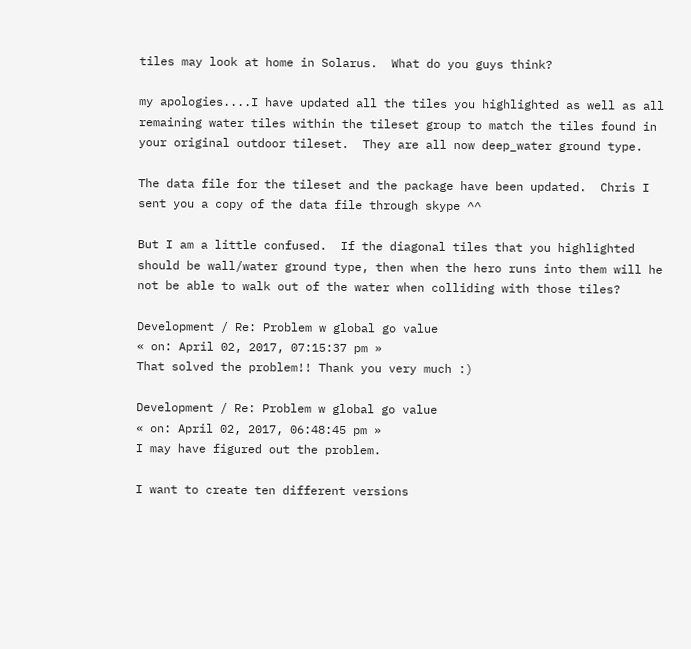tiles may look at home in Solarus.  What do you guys think?

my apologies....I have updated all the tiles you highlighted as well as all remaining water tiles within the tileset group to match the tiles found in your original outdoor tileset.  They are all now deep_water ground type.

The data file for the tileset and the package have been updated.  Chris I sent you a copy of the data file through skype ^^

But I am a little confused.  If the diagonal tiles that you highlighted should be wall/water ground type, then when the hero runs into them will he not be able to walk out of the water when colliding with those tiles?

Development / Re: Problem w global go value
« on: April 02, 2017, 07:15:37 pm »
That solved the problem!! Thank you very much :)

Development / Re: Problem w global go value
« on: April 02, 2017, 06:48:45 pm »
I may have figured out the problem.

I want to create ten different versions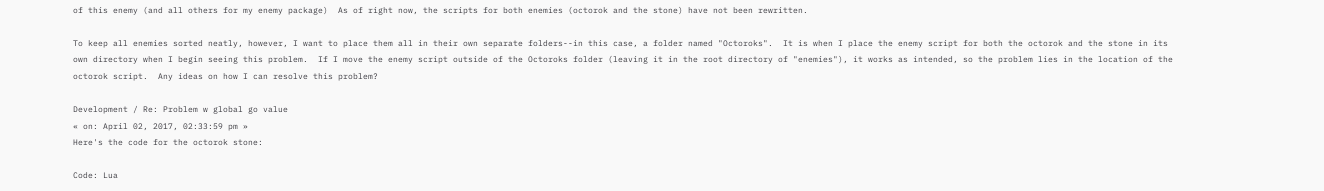of this enemy (and all others for my enemy package)  As of right now, the scripts for both enemies (octorok and the stone) have not been rewritten.

To keep all enemies sorted neatly, however, I want to place them all in their own separate folders--in this case, a folder named "Octoroks".  It is when I place the enemy script for both the octorok and the stone in its own directory when I begin seeing this problem.  If I move the enemy script outside of the Octoroks folder (leaving it in the root directory of "enemies"), it works as intended, so the problem lies in the location of the octorok script.  Any ideas on how I can resolve this problem?

Development / Re: Problem w global go value
« on: April 02, 2017, 02:33:59 pm »
Here's the code for the octorok stone:

Code: Lua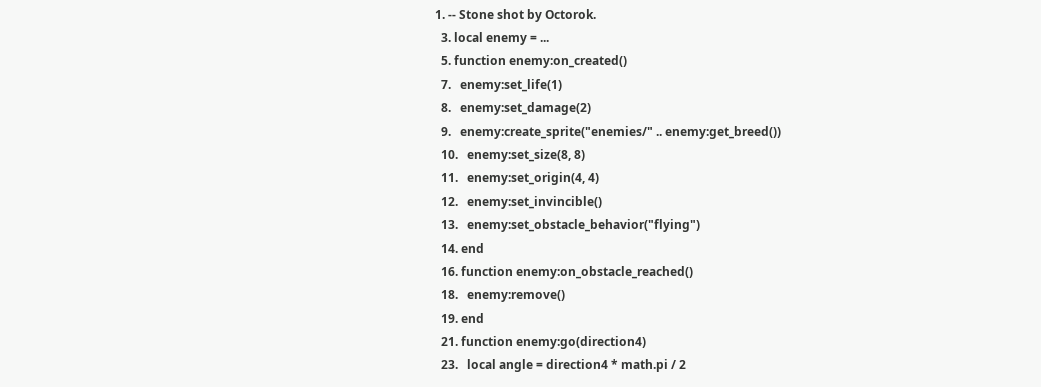1. -- Stone shot by Octorok.
  3. local enemy = ...
  5. function enemy:on_created()
  7.   enemy:set_life(1)
  8.   enemy:set_damage(2)
  9.   enemy:create_sprite("enemies/" .. enemy:get_breed())
  10.   enemy:set_size(8, 8)
  11.   enemy:set_origin(4, 4)
  12.   enemy:set_invincible()
  13.   enemy:set_obstacle_behavior("flying")
  14. end
  16. function enemy:on_obstacle_reached()
  18.   enemy:remove()
  19. end
  21. function enemy:go(direction4)
  23.   local angle = direction4 * math.pi / 2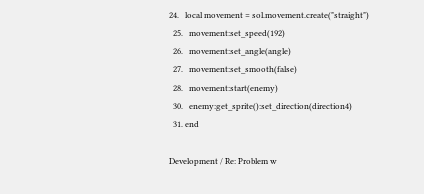24.   local movement = sol.movement.create("straight")
  25.   movement:set_speed(192)
  26.   movement:set_angle(angle)
  27.   movement:set_smooth(false)
  28.   movement:start(enemy)
  30.   enemy:get_sprite():set_direction(direction4)
  31. end

Development / Re: Problem w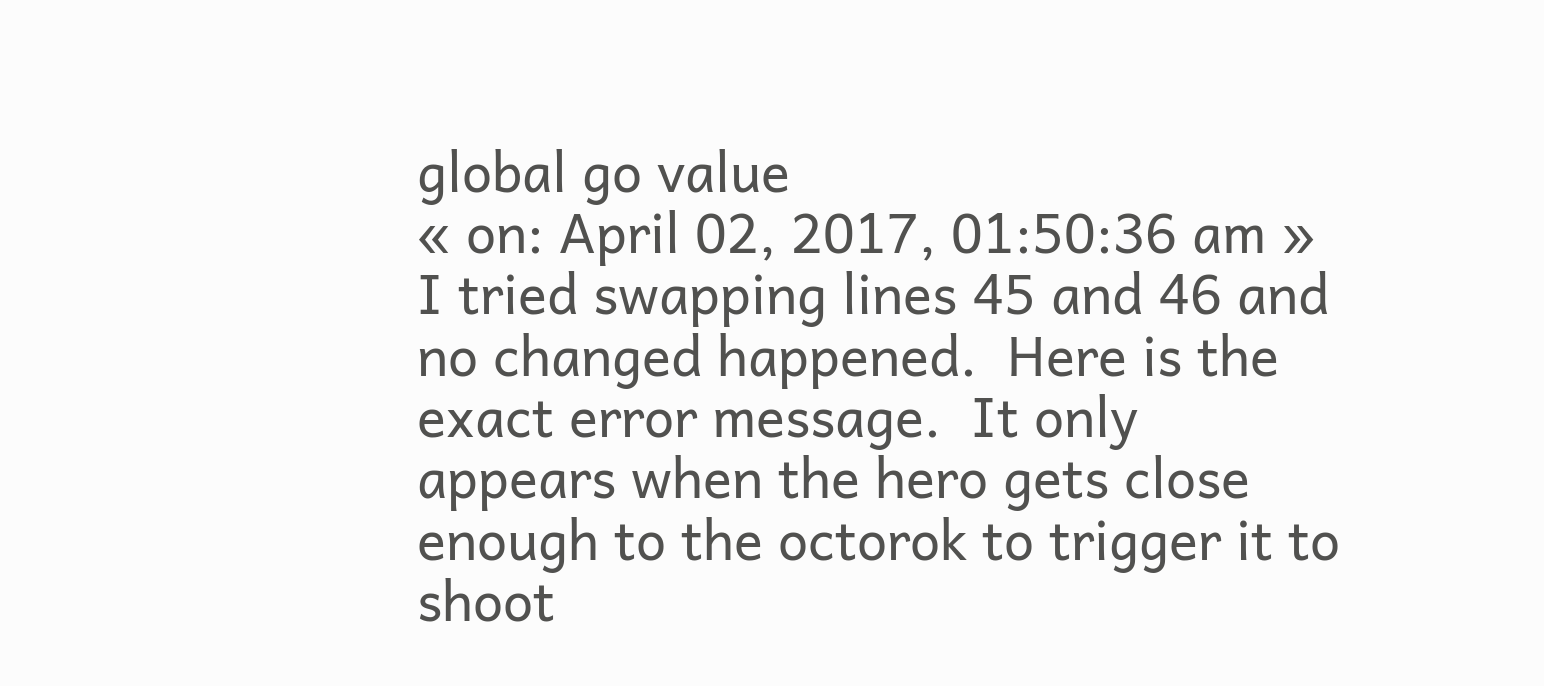global go value
« on: April 02, 2017, 01:50:36 am »
I tried swapping lines 45 and 46 and no changed happened.  Here is the exact error message.  It only appears when the hero gets close enough to the octorok to trigger it to shoot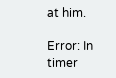at him.

Error: In timer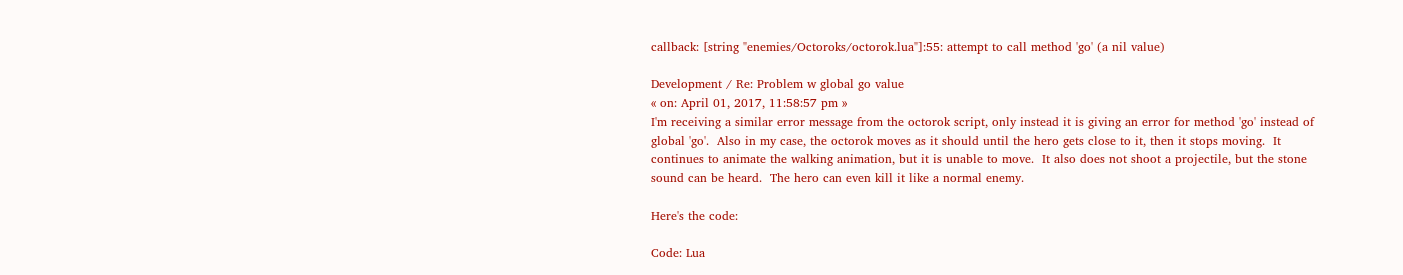callback: [string "enemies/Octoroks/octorok.lua"]:55: attempt to call method 'go' (a nil value)

Development / Re: Problem w global go value
« on: April 01, 2017, 11:58:57 pm »
I'm receiving a similar error message from the octorok script, only instead it is giving an error for method 'go' instead of global 'go'.  Also in my case, the octorok moves as it should until the hero gets close to it, then it stops moving.  It continues to animate the walking animation, but it is unable to move.  It also does not shoot a projectile, but the stone sound can be heard.  The hero can even kill it like a normal enemy.

Here's the code:

Code: Lua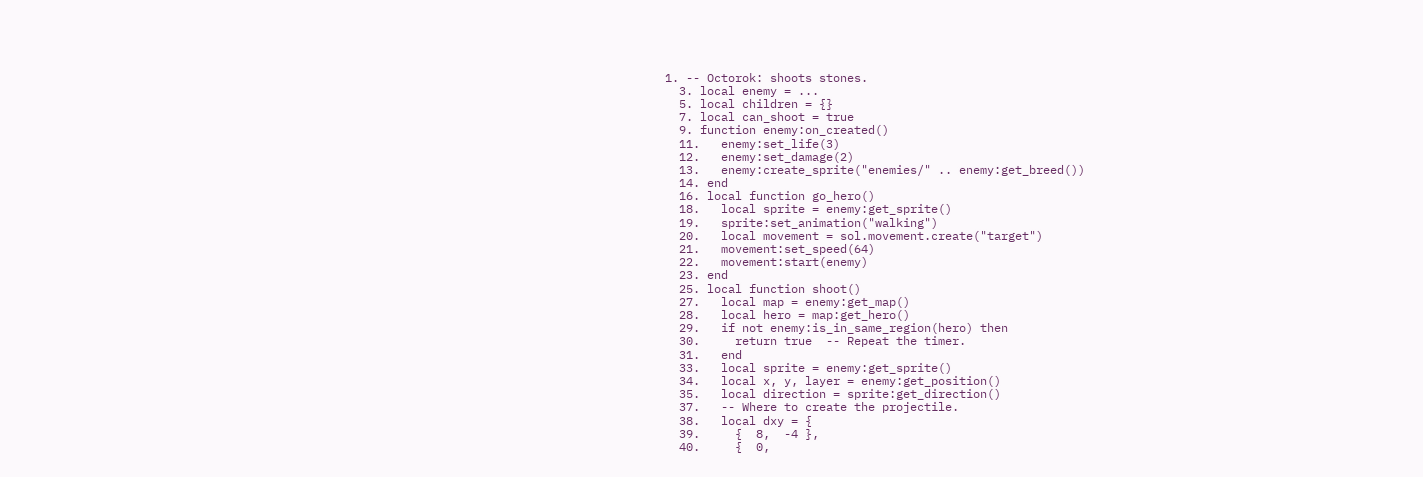1. -- Octorok: shoots stones.
  3. local enemy = ...
  5. local children = {}
  7. local can_shoot = true
  9. function enemy:on_created()
  11.   enemy:set_life(3)
  12.   enemy:set_damage(2)
  13.   enemy:create_sprite("enemies/" .. enemy:get_breed())
  14. end
  16. local function go_hero()
  18.   local sprite = enemy:get_sprite()
  19.   sprite:set_animation("walking")
  20.   local movement = sol.movement.create("target")
  21.   movement:set_speed(64)
  22.   movement:start(enemy)
  23. end
  25. local function shoot()
  27.   local map = enemy:get_map()
  28.   local hero = map:get_hero()
  29.   if not enemy:is_in_same_region(hero) then
  30.     return true  -- Repeat the timer.
  31.   end
  33.   local sprite = enemy:get_sprite()
  34.   local x, y, layer = enemy:get_position()
  35.   local direction = sprite:get_direction()
  37.   -- Where to create the projectile.
  38.   local dxy = {
  39.     {  8,  -4 },
  40.     {  0,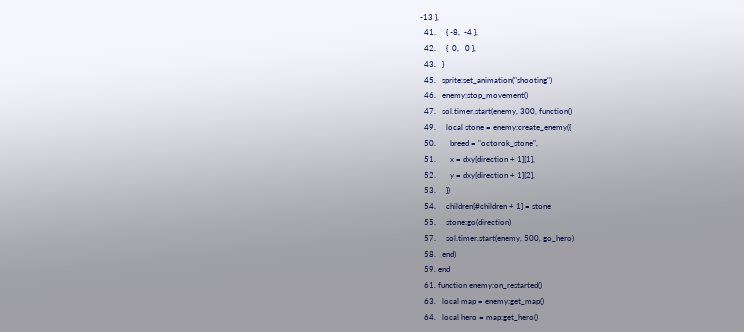-13 },
  41.     { -8,  -4 },
  42.     {  0,   0 },
  43.   }
  45.   sprite:set_animation("shooting")
  46.   enemy:stop_movement()
  47.   sol.timer.start(enemy, 300, function()
  49.     local stone = enemy:create_enemy({
  50.       breed = "octorok_stone",
  51.       x = dxy[direction + 1][1],
  52.       y = dxy[direction + 1][2],
  53.     })
  54.     children[#children + 1] = stone
  55.     stone:go(direction)
  57.     sol.timer.start(enemy, 500, go_hero)
  58.   end)
  59. end
  61. function enemy:on_restarted()
  63.   local map = enemy:get_map()
  64.   local hero = map:get_hero()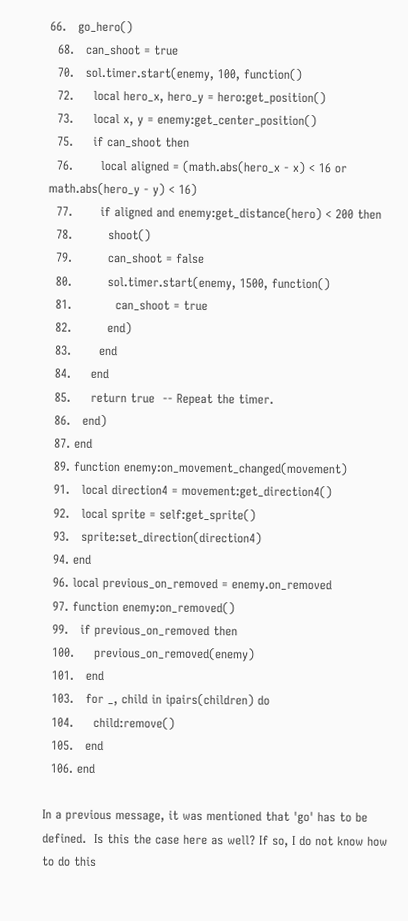66.   go_hero()
  68.   can_shoot = true
  70.   sol.timer.start(enemy, 100, function()
  72.     local hero_x, hero_y = hero:get_position()
  73.     local x, y = enemy:get_center_position()
  75.     if can_shoot then
  76.       local aligned = (math.abs(hero_x - x) < 16 or math.abs(hero_y - y) < 16)
  77.       if aligned and enemy:get_distance(hero) < 200 then
  78.         shoot()
  79.         can_shoot = false
  80.         sol.timer.start(enemy, 1500, function()
  81.           can_shoot = true
  82.         end)
  83.       end
  84.     end
  85.     return true  -- Repeat the timer.
  86.   end)
  87. end
  89. function enemy:on_movement_changed(movement)
  91.   local direction4 = movement:get_direction4()
  92.   local sprite = self:get_sprite()
  93.   sprite:set_direction(direction4)
  94. end
  96. local previous_on_removed = enemy.on_removed
  97. function enemy:on_removed()
  99.   if previous_on_removed then
  100.     previous_on_removed(enemy)
  101.   end
  103.   for _, child in ipairs(children) do
  104.     child:remove()
  105.   end
  106. end

In a previous message, it was mentioned that 'go' has to be defined.  Is this the case here as well? If so, I do not know how to do this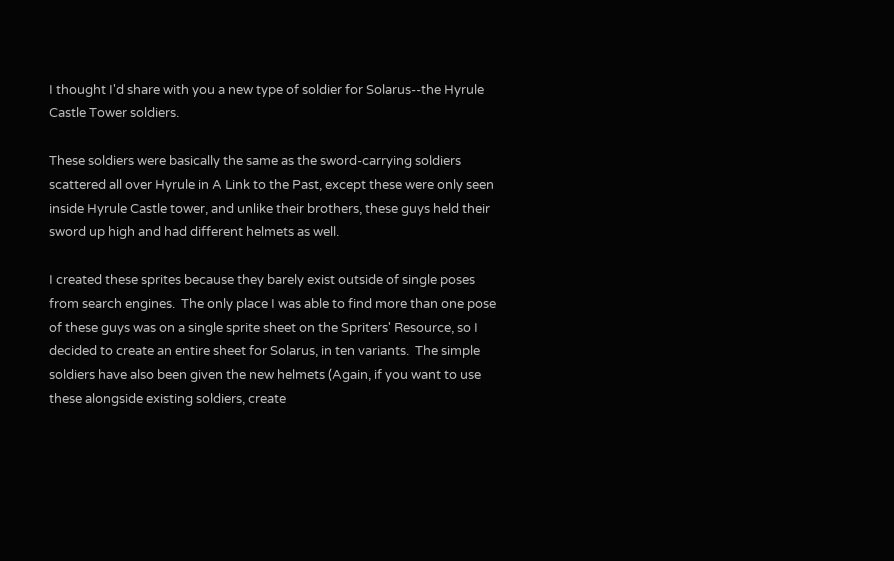I thought I'd share with you a new type of soldier for Solarus--the Hyrule Castle Tower soldiers.

These soldiers were basically the same as the sword-carrying soldiers scattered all over Hyrule in A Link to the Past, except these were only seen inside Hyrule Castle tower, and unlike their brothers, these guys held their sword up high and had different helmets as well.

I created these sprites because they barely exist outside of single poses from search engines.  The only place I was able to find more than one pose of these guys was on a single sprite sheet on the Spriters' Resource, so I decided to create an entire sheet for Solarus, in ten variants.  The simple soldiers have also been given the new helmets (Again, if you want to use these alongside existing soldiers, create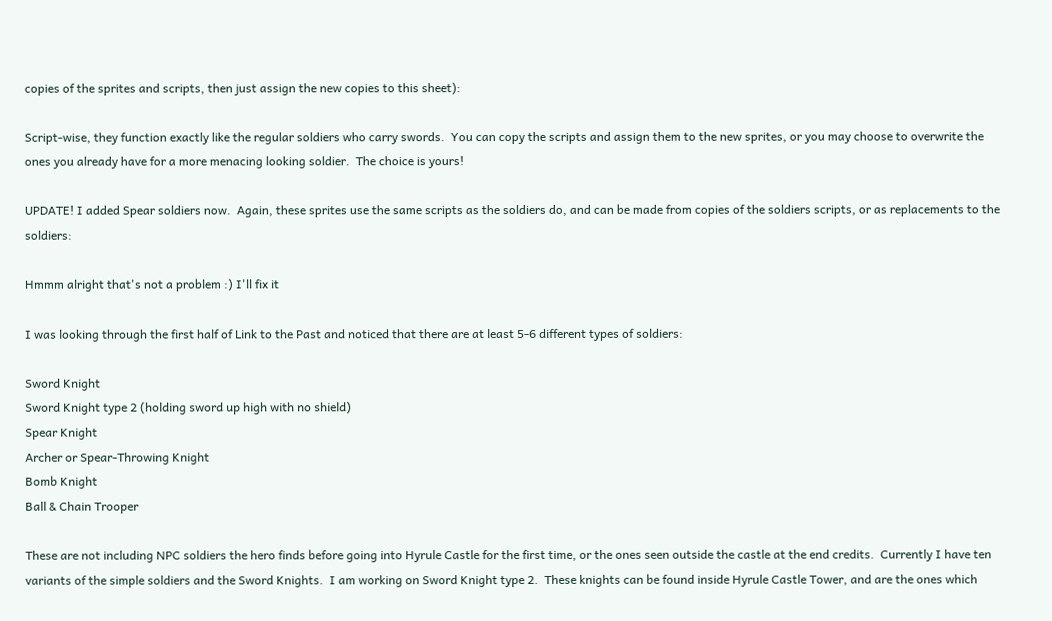copies of the sprites and scripts, then just assign the new copies to this sheet):

Script-wise, they function exactly like the regular soldiers who carry swords.  You can copy the scripts and assign them to the new sprites, or you may choose to overwrite the ones you already have for a more menacing looking soldier.  The choice is yours!

UPDATE! I added Spear soldiers now.  Again, these sprites use the same scripts as the soldiers do, and can be made from copies of the soldiers scripts, or as replacements to the soldiers:

Hmmm alright that's not a problem :) I'll fix it

I was looking through the first half of Link to the Past and noticed that there are at least 5-6 different types of soldiers:

Sword Knight
Sword Knight type 2 (holding sword up high with no shield)
Spear Knight
Archer or Spear-Throwing Knight
Bomb Knight
Ball & Chain Trooper

These are not including NPC soldiers the hero finds before going into Hyrule Castle for the first time, or the ones seen outside the castle at the end credits.  Currently I have ten variants of the simple soldiers and the Sword Knights.  I am working on Sword Knight type 2.  These knights can be found inside Hyrule Castle Tower, and are the ones which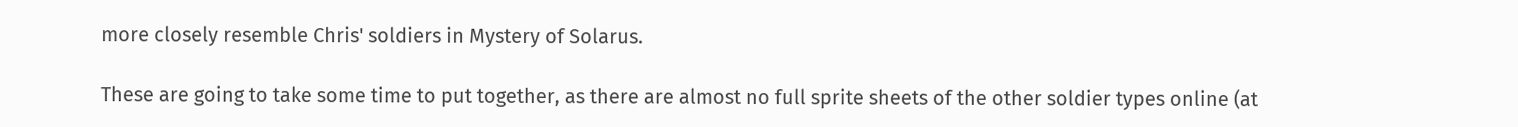more closely resemble Chris' soldiers in Mystery of Solarus.

These are going to take some time to put together, as there are almost no full sprite sheets of the other soldier types online (at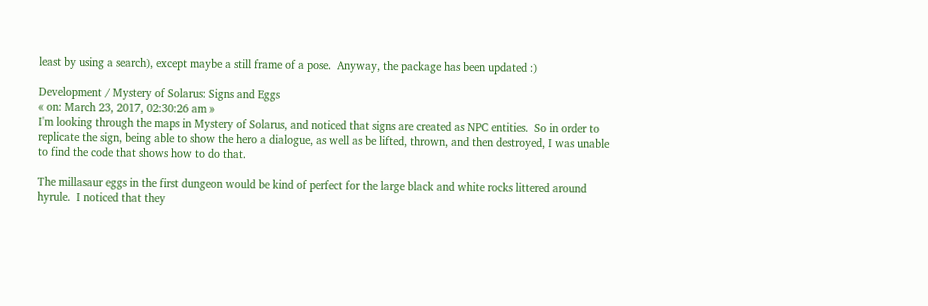least by using a search), except maybe a still frame of a pose.  Anyway, the package has been updated :)

Development / Mystery of Solarus: Signs and Eggs
« on: March 23, 2017, 02:30:26 am »
I'm looking through the maps in Mystery of Solarus, and noticed that signs are created as NPC entities.  So in order to replicate the sign, being able to show the hero a dialogue, as well as be lifted, thrown, and then destroyed, I was unable to find the code that shows how to do that.

The millasaur eggs in the first dungeon would be kind of perfect for the large black and white rocks littered around hyrule.  I noticed that they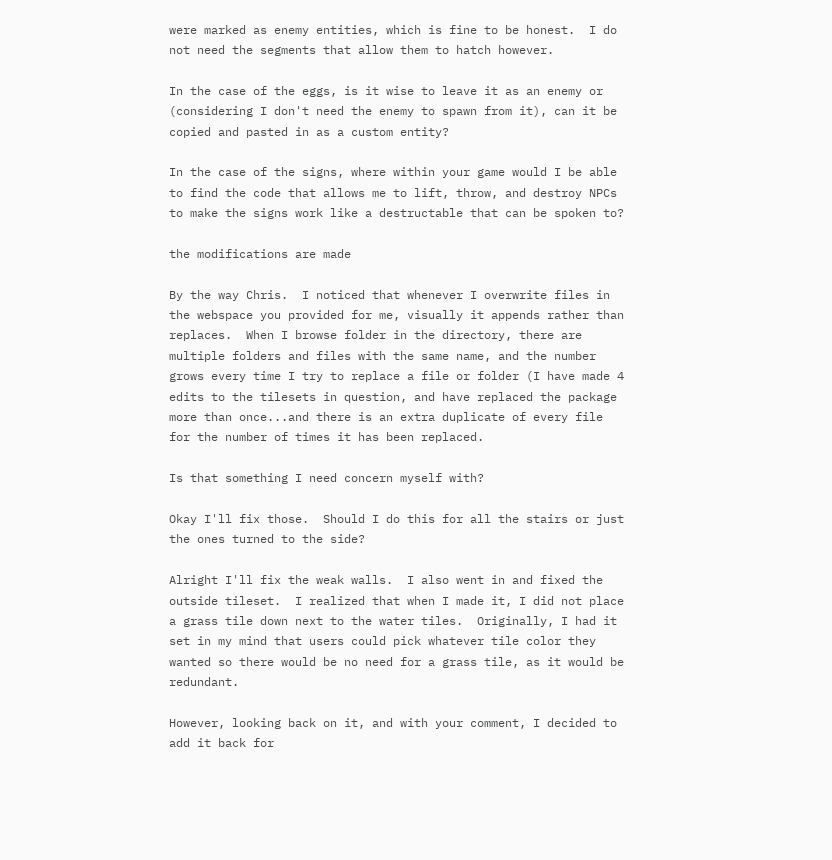were marked as enemy entities, which is fine to be honest.  I do not need the segments that allow them to hatch however.

In the case of the eggs, is it wise to leave it as an enemy or (considering I don't need the enemy to spawn from it), can it be copied and pasted in as a custom entity?

In the case of the signs, where within your game would I be able to find the code that allows me to lift, throw, and destroy NPCs to make the signs work like a destructable that can be spoken to?

the modifications are made

By the way Chris.  I noticed that whenever I overwrite files in the webspace you provided for me, visually it appends rather than replaces.  When I browse folder in the directory, there are multiple folders and files with the same name, and the number grows every time I try to replace a file or folder (I have made 4 edits to the tilesets in question, and have replaced the package more than once...and there is an extra duplicate of every file for the number of times it has been replaced.

Is that something I need concern myself with?

Okay I'll fix those.  Should I do this for all the stairs or just the ones turned to the side?

Alright I'll fix the weak walls.  I also went in and fixed the outside tileset.  I realized that when I made it, I did not place a grass tile down next to the water tiles.  Originally, I had it set in my mind that users could pick whatever tile color they wanted so there would be no need for a grass tile, as it would be redundant.

However, looking back on it, and with your comment, I decided to add it back for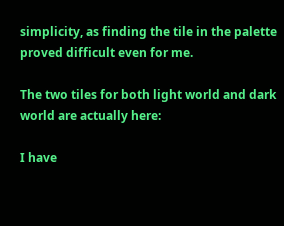simplicity, as finding the tile in the palette proved difficult even for me.

The two tiles for both light world and dark world are actually here:

I have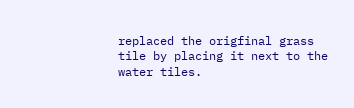replaced the origfinal grass tile by placing it next to the water tiles.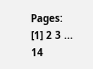Pages: [1] 2 3 ... 14